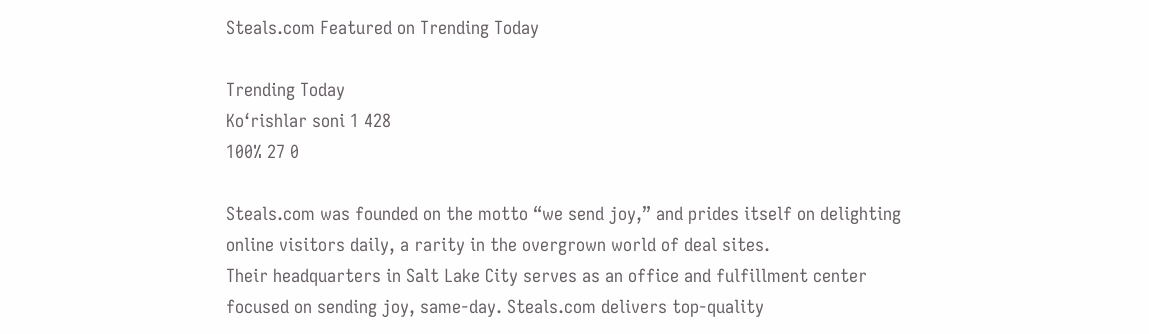Steals.com Featured on Trending Today

Trending Today
Ko‘rishlar soni 1 428
100% 27 0

Steals.com was founded on the motto “we send joy,” and prides itself on delighting online visitors daily, a rarity in the overgrown world of deal sites.
Their headquarters in Salt Lake City serves as an office and fulfillment center focused on sending joy, same-day. Steals.com delivers top-quality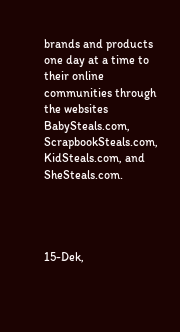brands and products one day at a time to their online communities through the websites BabySteals.com, ScrapbookSteals.com, KidSteals.com, and SheSteals.com.




15-Dek,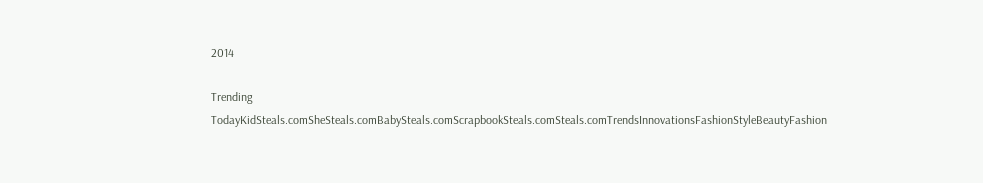2014

Trending TodayKidSteals.comSheSteals.comBabySteals.comScrapbookSteals.comSteals.comTrendsInnovationsFashionStyleBeautyFashion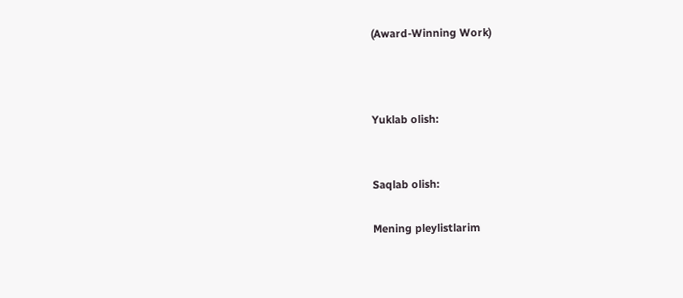(Award-Winning Work)



Yuklab olish:


Saqlab olish:

Mening pleylistlarim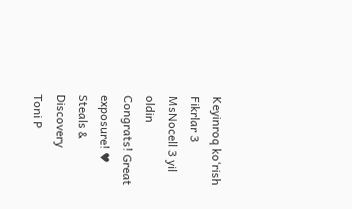Keyinroq ko‘rish
Fikrlar 3
MsNocell 3 yil oldin
Congrats! Great exposure! ♥ Steals & Discovery
Toni P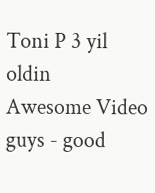Toni P 3 yil oldin
Awesome Video guys - good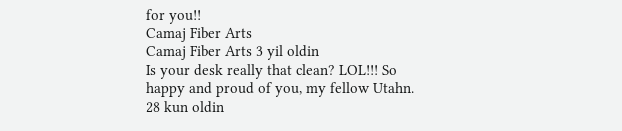for you!!
Camaj Fiber Arts
Camaj Fiber Arts 3 yil oldin
Is your desk really that clean? LOL!!! So happy and proud of you, my fellow Utahn.
28 kun oldin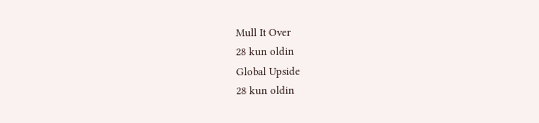Mull It Over
28 kun oldin
Global Upside
28 kun oldin